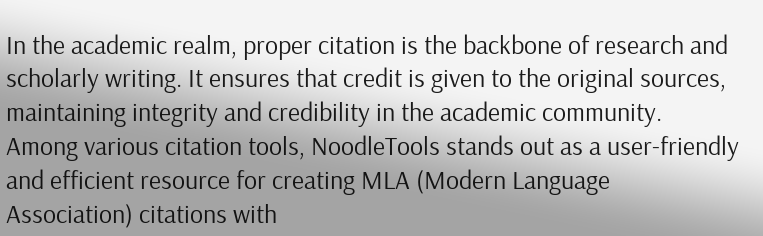In the academic realm, proper citation is the backbone of research and scholarly writing. It ensures that credit is given to the original sources, maintaining integrity and credibility in the academic community. Among various citation tools, NoodleTools stands out as a user-friendly and efficient resource for creating MLA (Modern Language Association) citations with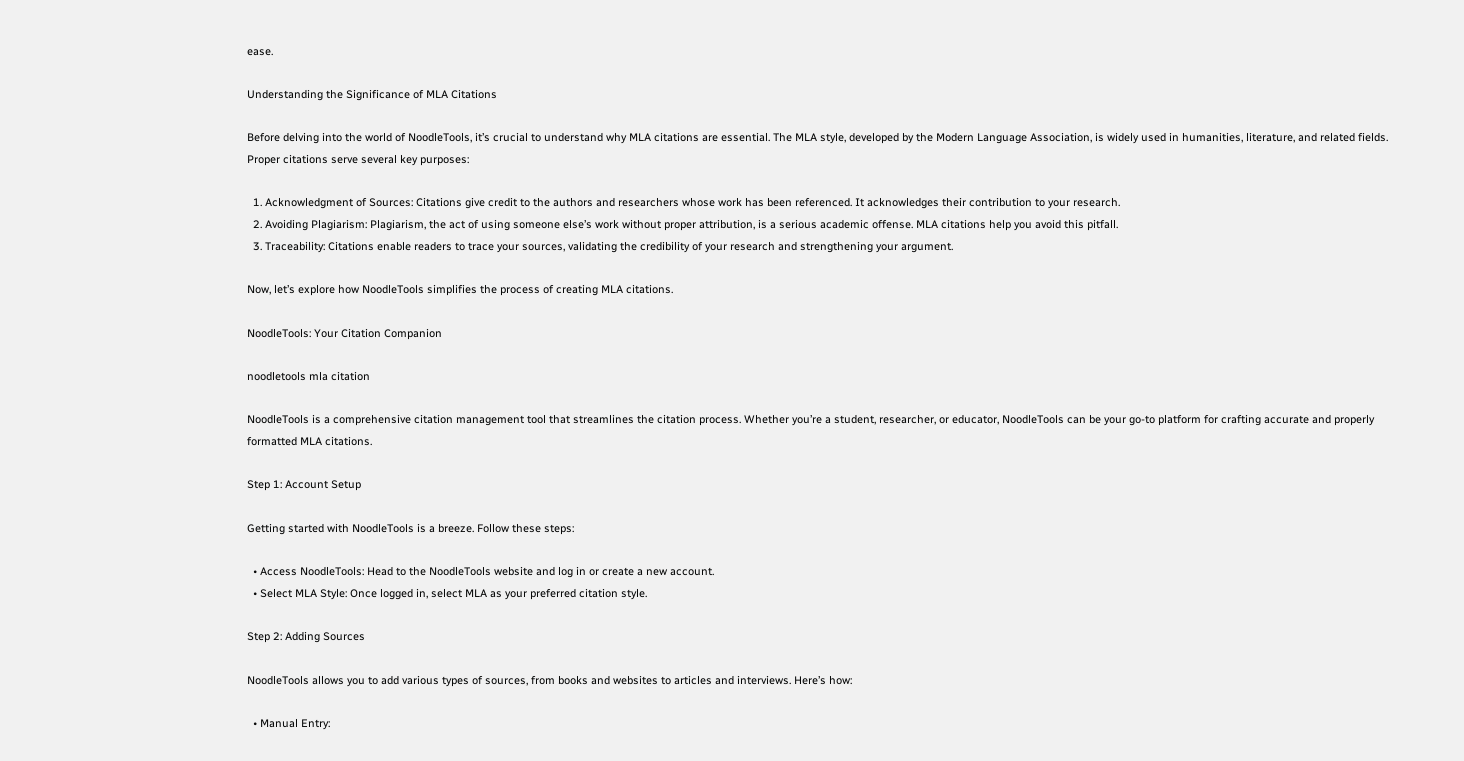ease.

Understanding the Significance of MLA Citations

Before delving into the world of NoodleTools, it’s crucial to understand why MLA citations are essential. The MLA style, developed by the Modern Language Association, is widely used in humanities, literature, and related fields. Proper citations serve several key purposes:

  1. Acknowledgment of Sources: Citations give credit to the authors and researchers whose work has been referenced. It acknowledges their contribution to your research.
  2. Avoiding Plagiarism: Plagiarism, the act of using someone else’s work without proper attribution, is a serious academic offense. MLA citations help you avoid this pitfall.
  3. Traceability: Citations enable readers to trace your sources, validating the credibility of your research and strengthening your argument.

Now, let’s explore how NoodleTools simplifies the process of creating MLA citations.

NoodleTools: Your Citation Companion

noodletools mla citation

NoodleTools is a comprehensive citation management tool that streamlines the citation process. Whether you’re a student, researcher, or educator, NoodleTools can be your go-to platform for crafting accurate and properly formatted MLA citations.

Step 1: Account Setup

Getting started with NoodleTools is a breeze. Follow these steps:

  • Access NoodleTools: Head to the NoodleTools website and log in or create a new account.
  • Select MLA Style: Once logged in, select MLA as your preferred citation style.

Step 2: Adding Sources

NoodleTools allows you to add various types of sources, from books and websites to articles and interviews. Here’s how:

  • Manual Entry: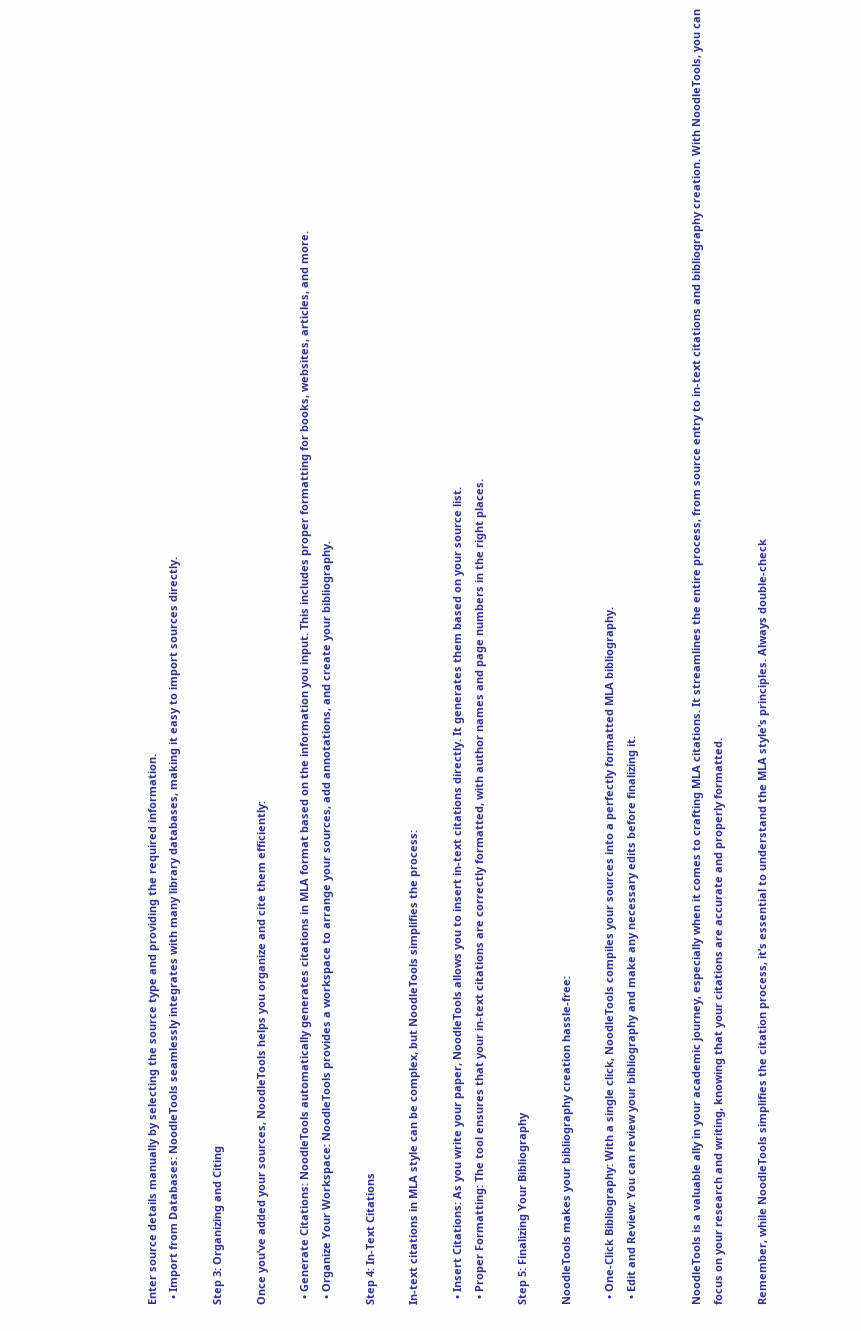Enter source details manually by selecting the source type and providing the required information.
  • Import from Databases: NoodleTools seamlessly integrates with many library databases, making it easy to import sources directly.

Step 3: Organizing and Citing

Once you’ve added your sources, NoodleTools helps you organize and cite them efficiently:

  • Generate Citations: NoodleTools automatically generates citations in MLA format based on the information you input. This includes proper formatting for books, websites, articles, and more.
  • Organize Your Workspace: NoodleTools provides a workspace to arrange your sources, add annotations, and create your bibliography.

Step 4: In-Text Citations

In-text citations in MLA style can be complex, but NoodleTools simplifies the process:

  • Insert Citations: As you write your paper, NoodleTools allows you to insert in-text citations directly. It generates them based on your source list.
  • Proper Formatting: The tool ensures that your in-text citations are correctly formatted, with author names and page numbers in the right places.

Step 5: Finalizing Your Bibliography

NoodleTools makes your bibliography creation hassle-free:

  • One-Click Bibliography: With a single click, NoodleTools compiles your sources into a perfectly formatted MLA bibliography.
  • Edit and Review: You can review your bibliography and make any necessary edits before finalizing it.


NoodleTools is a valuable ally in your academic journey, especially when it comes to crafting MLA citations. It streamlines the entire process, from source entry to in-text citations and bibliography creation. With NoodleTools, you can focus on your research and writing, knowing that your citations are accurate and properly formatted.

Remember, while NoodleTools simplifies the citation process, it’s essential to understand the MLA style’s principles. Always double-check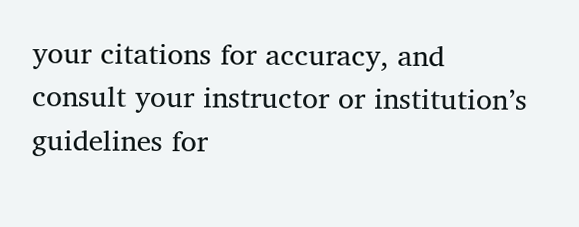your citations for accuracy, and consult your instructor or institution’s guidelines for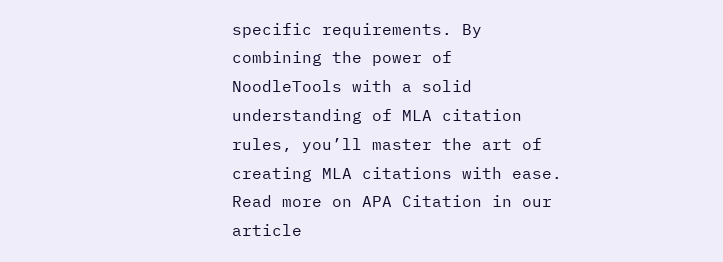specific requirements. By combining the power of NoodleTools with a solid understanding of MLA citation rules, you’ll master the art of creating MLA citations with ease. Read more on APA Citation in our article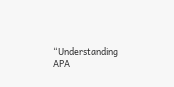“Understanding APA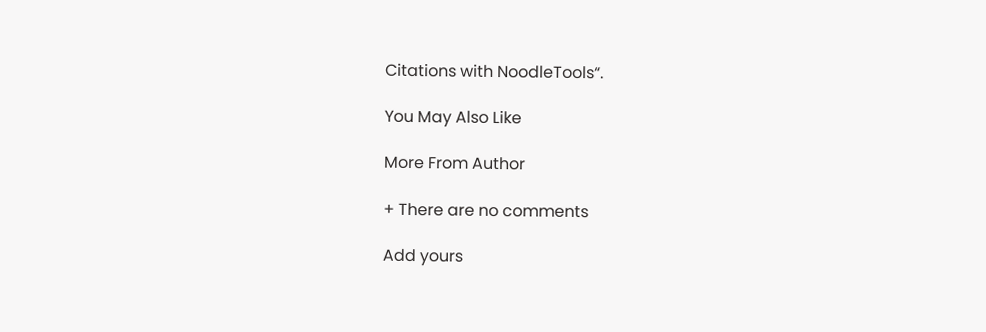Citations with NoodleTools“.

You May Also Like

More From Author

+ There are no comments

Add yours